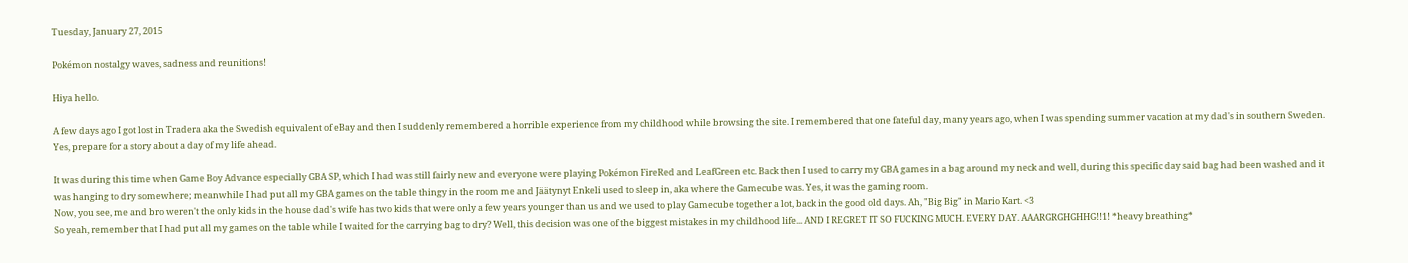Tuesday, January 27, 2015

Pokémon nostalgy waves, sadness and reunitions!

Hiya hello.

A few days ago I got lost in Tradera aka the Swedish equivalent of eBay and then I suddenly remembered a horrible experience from my childhood while browsing the site. I remembered that one fateful day, many years ago, when I was spending summer vacation at my dad's in southern Sweden. Yes, prepare for a story about a day of my life ahead.

It was during this time when Game Boy Advance especially GBA SP, which I had was still fairly new and everyone were playing Pokémon FireRed and LeafGreen etc. Back then I used to carry my GBA games in a bag around my neck and well, during this specific day said bag had been washed and it was hanging to dry somewhere; meanwhile I had put all my GBA games on the table thingy in the room me and Jäätynyt Enkeli used to sleep in, aka where the Gamecube was. Yes, it was the gaming room.
Now, you see, me and bro weren't the only kids in the house dad's wife has two kids that were only a few years younger than us and we used to play Gamecube together a lot, back in the good old days. Ah, "Big Big" in Mario Kart. <3
So yeah, remember that I had put all my games on the table while I waited for the carrying bag to dry? Well, this decision was one of the biggest mistakes in my childhood life... AND I REGRET IT SO FUCKING MUCH. EVERY DAY. AAARGRGHGHHG!!1! *heavy breathing*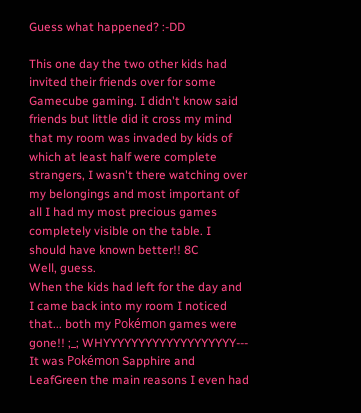Guess what happened? :-DD

This one day the two other kids had invited their friends over for some Gamecube gaming. I didn't know said friends but little did it cross my mind that my room was invaded by kids of which at least half were complete strangers, I wasn't there watching over my belongings and most important of all I had my most precious games completely visible on the table. I should have known better!! 8C
Well, guess.
When the kids had left for the day and I came back into my room I noticed that... both my Pokémon games were gone!! ;_; WHYYYYYYYYYYYYYYYYYYY---
It was Pokémon Sapphire and LeafGreen the main reasons I even had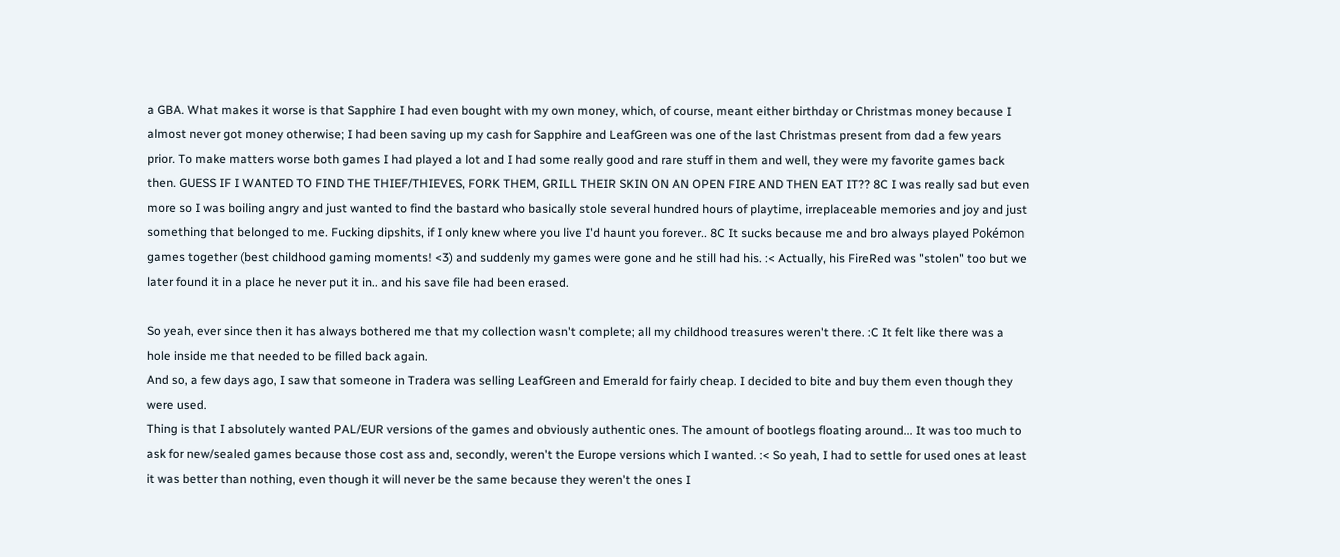a GBA. What makes it worse is that Sapphire I had even bought with my own money, which, of course, meant either birthday or Christmas money because I almost never got money otherwise; I had been saving up my cash for Sapphire and LeafGreen was one of the last Christmas present from dad a few years prior. To make matters worse both games I had played a lot and I had some really good and rare stuff in them and well, they were my favorite games back then. GUESS IF I WANTED TO FIND THE THIEF/THIEVES, FORK THEM, GRILL THEIR SKIN ON AN OPEN FIRE AND THEN EAT IT?? 8C I was really sad but even more so I was boiling angry and just wanted to find the bastard who basically stole several hundred hours of playtime, irreplaceable memories and joy and just something that belonged to me. Fucking dipshits, if I only knew where you live I'd haunt you forever.. 8C It sucks because me and bro always played Pokémon games together (best childhood gaming moments! <3) and suddenly my games were gone and he still had his. :< Actually, his FireRed was "stolen" too but we later found it in a place he never put it in.. and his save file had been erased.

So yeah, ever since then it has always bothered me that my collection wasn't complete; all my childhood treasures weren't there. :C It felt like there was a hole inside me that needed to be filled back again.
And so, a few days ago, I saw that someone in Tradera was selling LeafGreen and Emerald for fairly cheap. I decided to bite and buy them even though they were used.
Thing is that I absolutely wanted PAL/EUR versions of the games and obviously authentic ones. The amount of bootlegs floating around... It was too much to ask for new/sealed games because those cost ass and, secondly, weren't the Europe versions which I wanted. :< So yeah, I had to settle for used ones at least it was better than nothing, even though it will never be the same because they weren't the ones I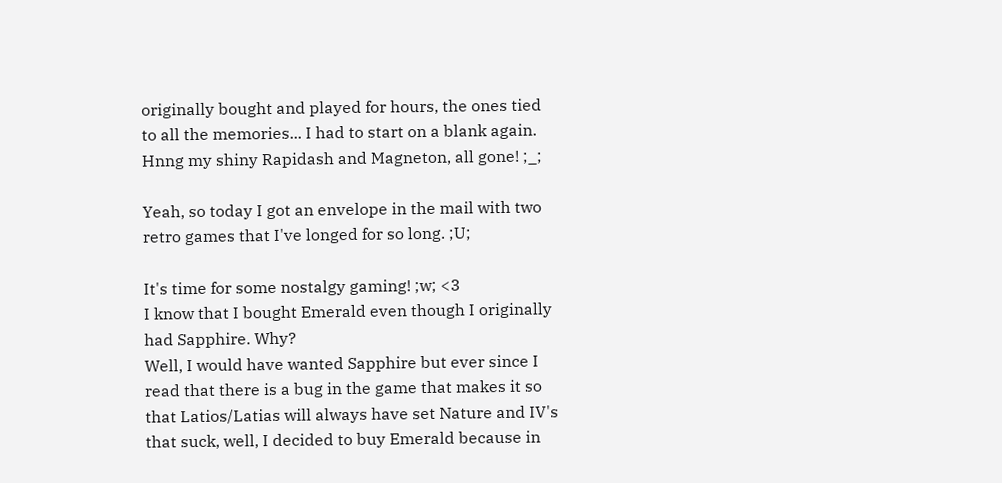originally bought and played for hours, the ones tied to all the memories... I had to start on a blank again. Hnng my shiny Rapidash and Magneton, all gone! ;_;

Yeah, so today I got an envelope in the mail with two retro games that I've longed for so long. ;U;

It's time for some nostalgy gaming! ;w; <3
I know that I bought Emerald even though I originally had Sapphire. Why?
Well, I would have wanted Sapphire but ever since I read that there is a bug in the game that makes it so that Latios/Latias will always have set Nature and IV's that suck, well, I decided to buy Emerald because in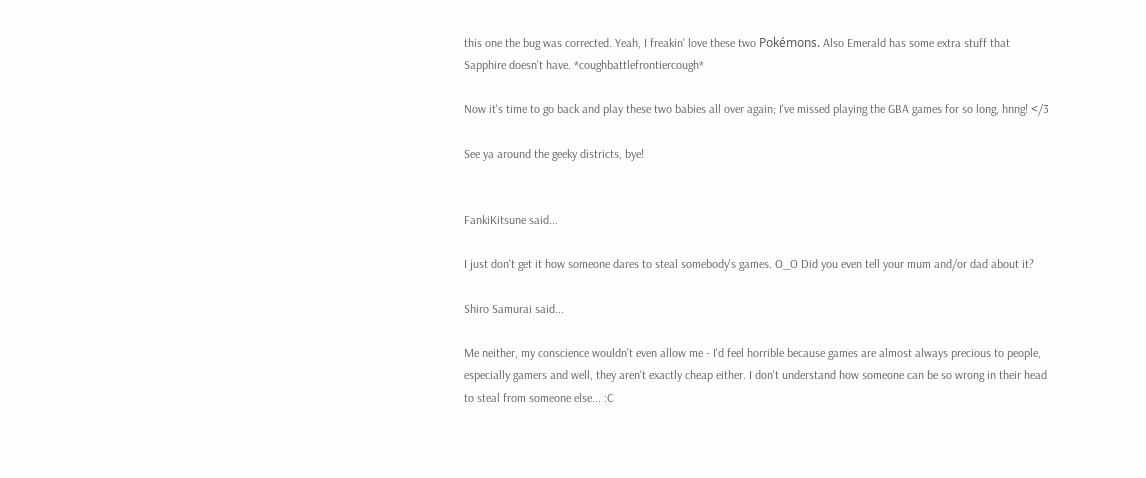this one the bug was corrected. Yeah, I freakin' love these two Pokémons. Also Emerald has some extra stuff that Sapphire doesn't have. *coughbattlefrontiercough*

Now it's time to go back and play these two babies all over again; I've missed playing the GBA games for so long, hnng! </3

See ya around the geeky districts, bye!


FankiKitsune said...

I just don't get it how someone dares to steal somebody's games. O_O Did you even tell your mum and/or dad about it?

Shiro Samurai said...

Me neither, my conscience wouldn't even allow me - I'd feel horrible because games are almost always precious to people, especially gamers and well, they aren't exactly cheap either. I don't understand how someone can be so wrong in their head to steal from someone else... :C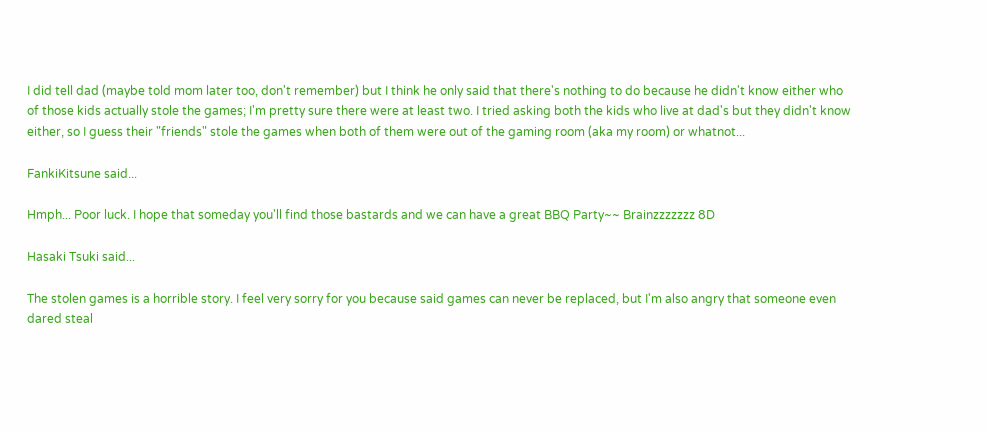I did tell dad (maybe told mom later too, don't remember) but I think he only said that there's nothing to do because he didn't know either who of those kids actually stole the games; I'm pretty sure there were at least two. I tried asking both the kids who live at dad's but they didn't know either, so I guess their "friends" stole the games when both of them were out of the gaming room (aka my room) or whatnot...

FankiKitsune said...

Hmph... Poor luck. I hope that someday you'll find those bastards and we can have a great BBQ Party~~ Brainzzzzzzz 8D

Hasaki Tsuki said...

The stolen games is a horrible story. I feel very sorry for you because said games can never be replaced, but I'm also angry that someone even dared steal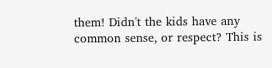them! Didn't the kids have any common sense, or respect? This is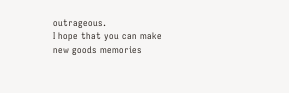outrageous.
I hope that you can make new goods memories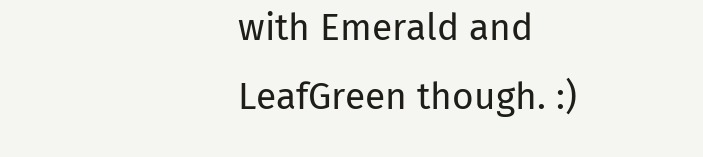with Emerald and LeafGreen though. :)